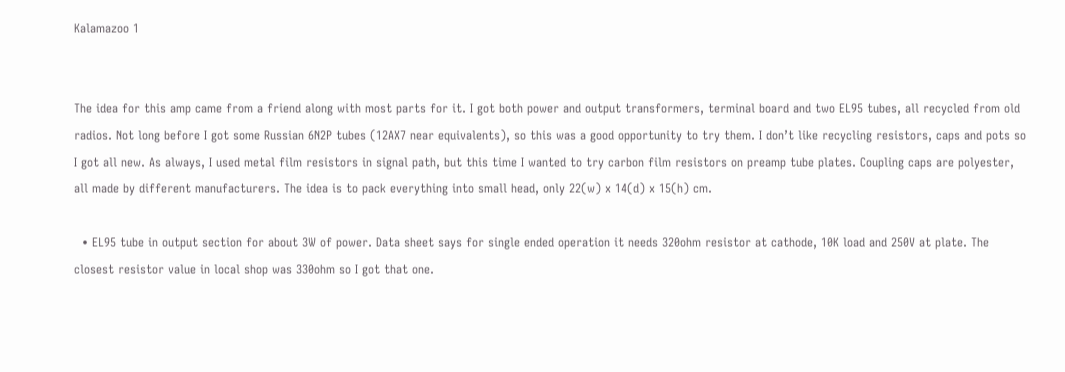Kalamazoo 1


The idea for this amp came from a friend along with most parts for it. I got both power and output transformers, terminal board and two EL95 tubes, all recycled from old radios. Not long before I got some Russian 6N2P tubes (12AX7 near equivalents), so this was a good opportunity to try them. I don’t like recycling resistors, caps and pots so I got all new. As always, I used metal film resistors in signal path, but this time I wanted to try carbon film resistors on preamp tube plates. Coupling caps are polyester, all made by different manufacturers. The idea is to pack everything into small head, only 22(w) x 14(d) x 15(h) cm.

  • EL95 tube in output section for about 3W of power. Data sheet says for single ended operation it needs 320ohm resistor at cathode, 10K load and 250V at plate. The closest resistor value in local shop was 330ohm so I got that one.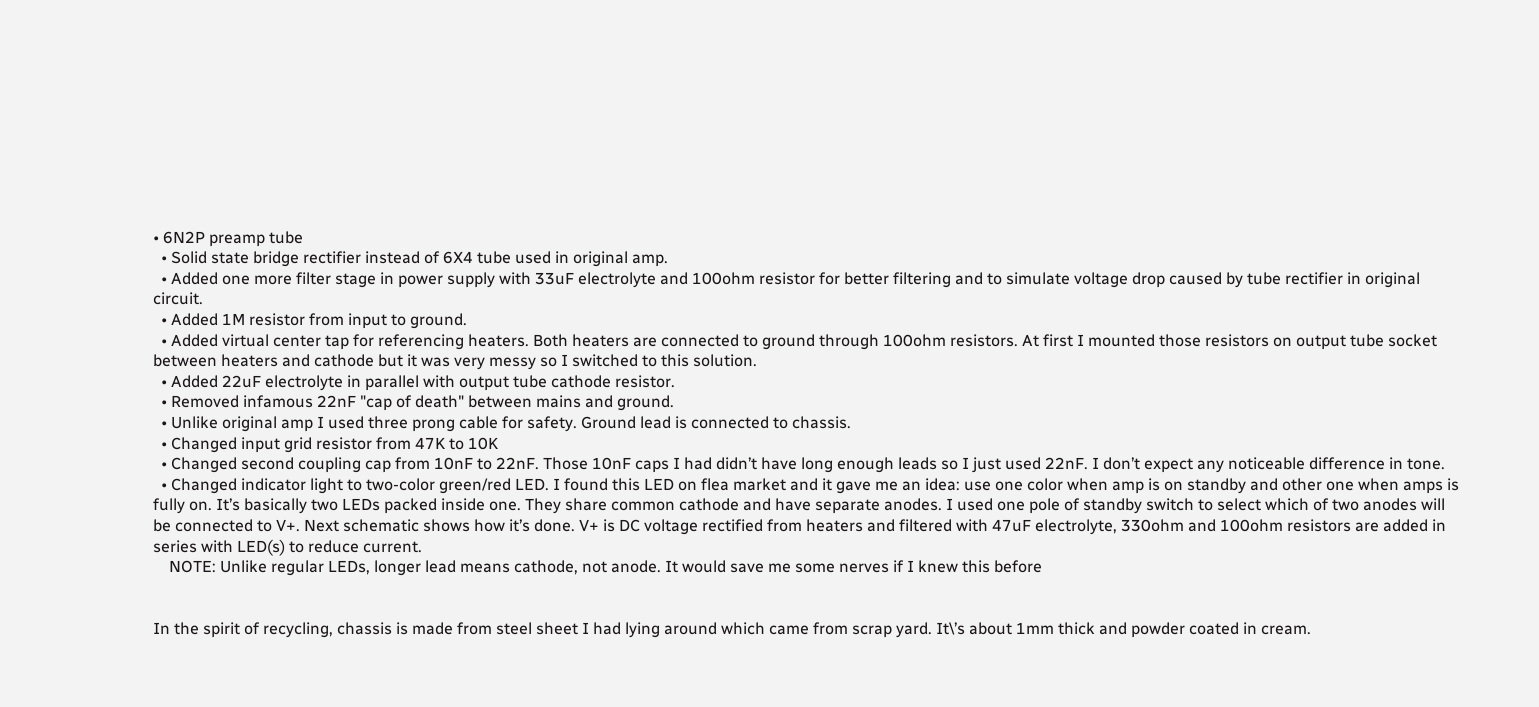• 6N2P preamp tube
  • Solid state bridge rectifier instead of 6X4 tube used in original amp.
  • Added one more filter stage in power supply with 33uF electrolyte and 100ohm resistor for better filtering and to simulate voltage drop caused by tube rectifier in original circuit.
  • Added 1M resistor from input to ground.
  • Added virtual center tap for referencing heaters. Both heaters are connected to ground through 100ohm resistors. At first I mounted those resistors on output tube socket between heaters and cathode but it was very messy so I switched to this solution.
  • Added 22uF electrolyte in parallel with output tube cathode resistor.
  • Removed infamous 22nF "cap of death" between mains and ground.
  • Unlike original amp I used three prong cable for safety. Ground lead is connected to chassis.
  • Changed input grid resistor from 47K to 10K
  • Changed second coupling cap from 10nF to 22nF. Those 10nF caps I had didn’t have long enough leads so I just used 22nF. I don’t expect any noticeable difference in tone.
  • Changed indicator light to two-color green/red LED. I found this LED on flea market and it gave me an idea: use one color when amp is on standby and other one when amps is fully on. It’s basically two LEDs packed inside one. They share common cathode and have separate anodes. I used one pole of standby switch to select which of two anodes will be connected to V+. Next schematic shows how it’s done. V+ is DC voltage rectified from heaters and filtered with 47uF electrolyte, 330ohm and 100ohm resistors are added in series with LED(s) to reduce current.
    NOTE: Unlike regular LEDs, longer lead means cathode, not anode. It would save me some nerves if I knew this before


In the spirit of recycling, chassis is made from steel sheet I had lying around which came from scrap yard. It\’s about 1mm thick and powder coated in cream.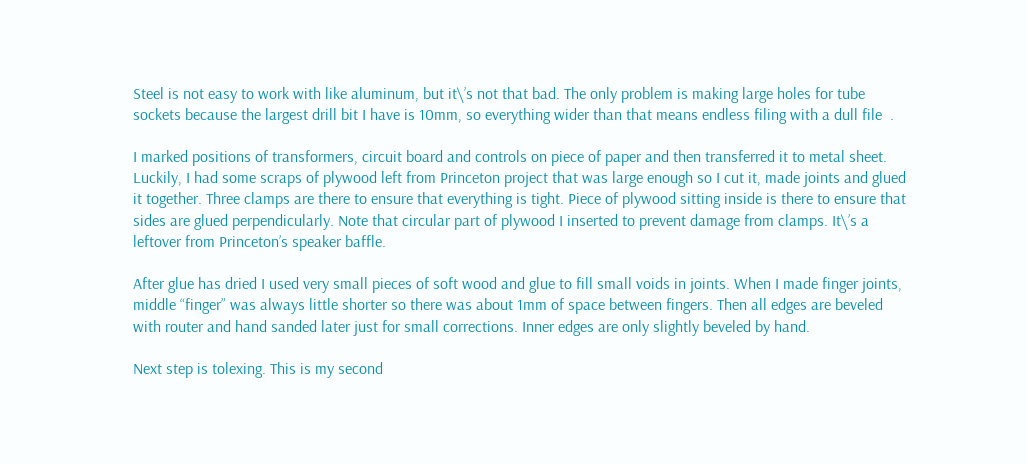Steel is not easy to work with like aluminum, but it\’s not that bad. The only problem is making large holes for tube sockets because the largest drill bit I have is 10mm, so everything wider than that means endless filing with a dull file  .

I marked positions of transformers, circuit board and controls on piece of paper and then transferred it to metal sheet. Luckily, I had some scraps of plywood left from Princeton project that was large enough so I cut it, made joints and glued it together. Three clamps are there to ensure that everything is tight. Piece of plywood sitting inside is there to ensure that sides are glued perpendicularly. Note that circular part of plywood I inserted to prevent damage from clamps. It\’s a leftover from Princeton’s speaker baffle.

After glue has dried I used very small pieces of soft wood and glue to fill small voids in joints. When I made finger joints, middle “finger” was always little shorter so there was about 1mm of space between fingers. Then all edges are beveled with router and hand sanded later just for small corrections. Inner edges are only slightly beveled by hand.

Next step is tolexing. This is my second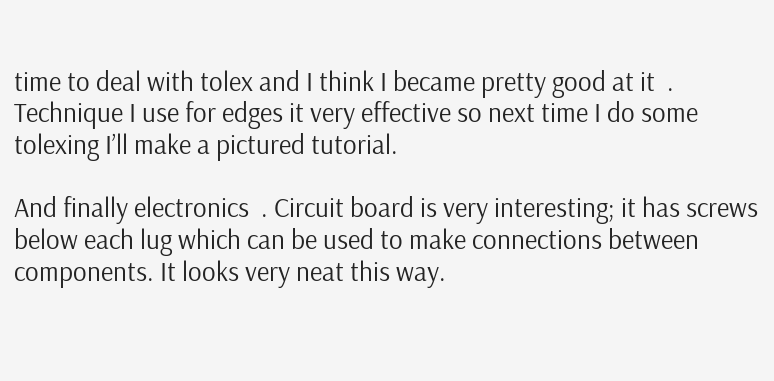time to deal with tolex and I think I became pretty good at it  . Technique I use for edges it very effective so next time I do some tolexing I’ll make a pictured tutorial.

And finally electronics  . Circuit board is very interesting; it has screws below each lug which can be used to make connections between components. It looks very neat this way.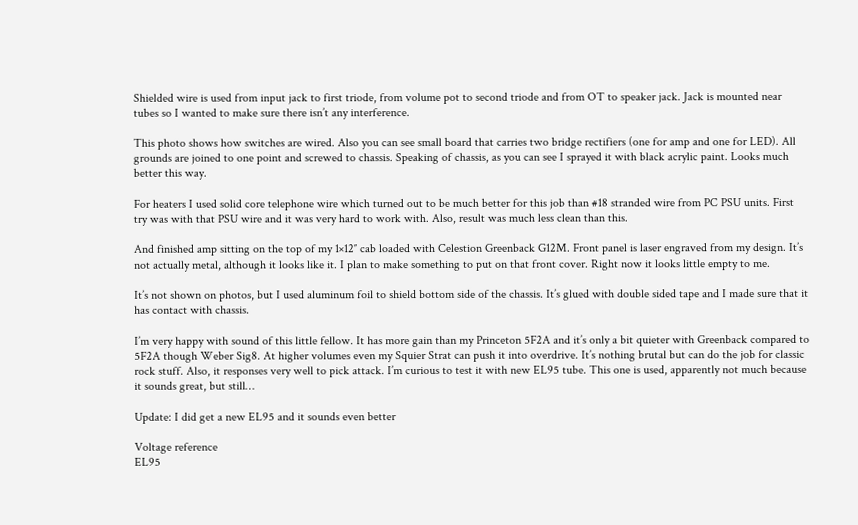Shielded wire is used from input jack to first triode, from volume pot to second triode and from OT to speaker jack. Jack is mounted near tubes so I wanted to make sure there isn’t any interference.

This photo shows how switches are wired. Also you can see small board that carries two bridge rectifiers (one for amp and one for LED). All grounds are joined to one point and screwed to chassis. Speaking of chassis, as you can see I sprayed it with black acrylic paint. Looks much better this way.

For heaters I used solid core telephone wire which turned out to be much better for this job than #18 stranded wire from PC PSU units. First try was with that PSU wire and it was very hard to work with. Also, result was much less clean than this.

And finished amp sitting on the top of my 1×12″ cab loaded with Celestion Greenback G12M. Front panel is laser engraved from my design. It’s not actually metal, although it looks like it. I plan to make something to put on that front cover. Right now it looks little empty to me.

It’s not shown on photos, but I used aluminum foil to shield bottom side of the chassis. It’s glued with double sided tape and I made sure that it has contact with chassis.

I’m very happy with sound of this little fellow. It has more gain than my Princeton 5F2A and it’s only a bit quieter with Greenback compared to 5F2A though Weber Sig8. At higher volumes even my Squier Strat can push it into overdrive. It’s nothing brutal but can do the job for classic rock stuff. Also, it responses very well to pick attack. I’m curious to test it with new EL95 tube. This one is used, apparently not much because it sounds great, but still…

Update: I did get a new EL95 and it sounds even better

Voltage reference
EL95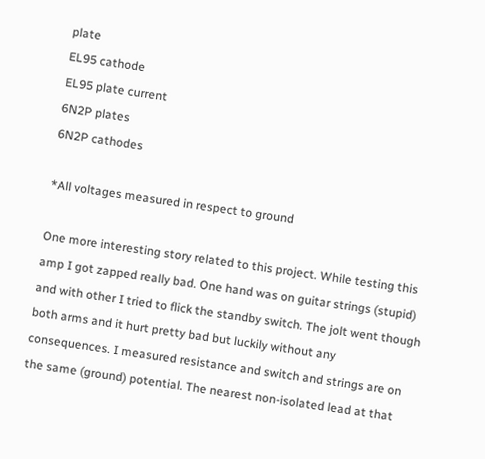plate
EL95 cathode
EL95 plate current
6N2P plates
6N2P cathodes

*All voltages measured in respect to ground

One more interesting story related to this project. While testing this amp I got zapped really bad. One hand was on guitar strings (stupid) and with other I tried to flick the standby switch. The jolt went though both arms and it hurt pretty bad but luckily without any consequences. I measured resistance and switch and strings are on the same (ground) potential. The nearest non-isolated lead at that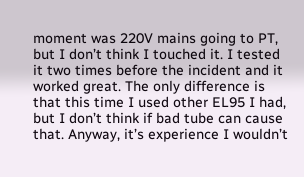moment was 220V mains going to PT, but I don’t think I touched it. I tested it two times before the incident and it worked great. The only difference is that this time I used other EL95 I had, but I don’t think if bad tube can cause that. Anyway, it’s experience I wouldn’t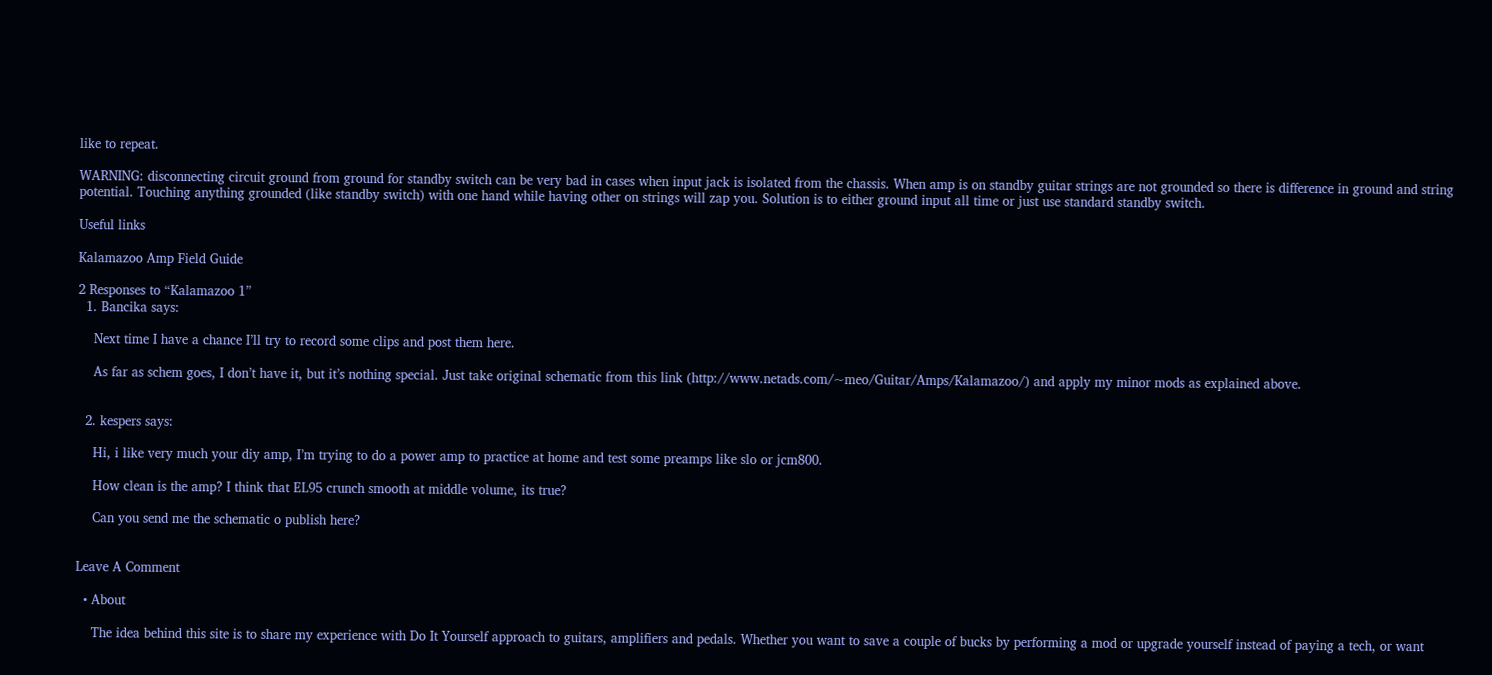like to repeat.

WARNING: disconnecting circuit ground from ground for standby switch can be very bad in cases when input jack is isolated from the chassis. When amp is on standby guitar strings are not grounded so there is difference in ground and string potential. Touching anything grounded (like standby switch) with one hand while having other on strings will zap you. Solution is to either ground input all time or just use standard standby switch.

Useful links

Kalamazoo Amp Field Guide

2 Responses to “Kalamazoo 1”
  1. Bancika says:

    Next time I have a chance I’ll try to record some clips and post them here.

    As far as schem goes, I don’t have it, but it’s nothing special. Just take original schematic from this link (http://www.netads.com/~meo/Guitar/Amps/Kalamazoo/) and apply my minor mods as explained above.


  2. kespers says:

    Hi, i like very much your diy amp, I’m trying to do a power amp to practice at home and test some preamps like slo or jcm800.

    How clean is the amp? I think that EL95 crunch smooth at middle volume, its true?

    Can you send me the schematic o publish here?


Leave A Comment

  • About

    The idea behind this site is to share my experience with Do It Yourself approach to guitars, amplifiers and pedals. Whether you want to save a couple of bucks by performing a mod or upgrade yourself instead of paying a tech, or want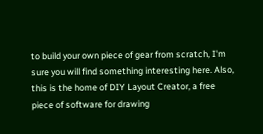to build your own piece of gear from scratch, I'm sure you will find something interesting here. Also, this is the home of DIY Layout Creator, a free piece of software for drawing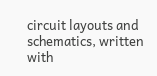circuit layouts and schematics, written with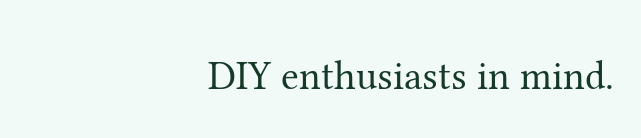DIY enthusiasts in mind.